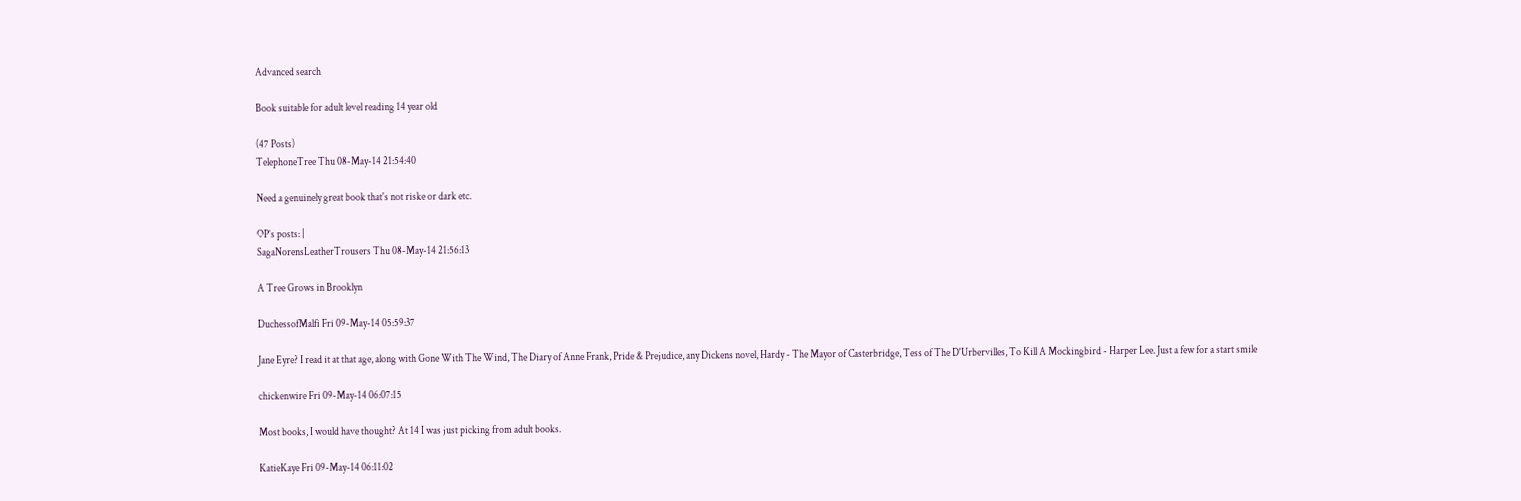Advanced search

Book suitable for adult level reading 14 year old

(47 Posts)
TelephoneTree Thu 08-May-14 21:54:40

Need a genuinely great book that's not riske or dark etc.

OP’s posts: |
SagaNorensLeatherTrousers Thu 08-May-14 21:56:13

A Tree Grows in Brooklyn

DuchessofMalfi Fri 09-May-14 05:59:37

Jane Eyre? I read it at that age, along with Gone With The Wind, The Diary of Anne Frank, Pride & Prejudice, any Dickens novel, Hardy - The Mayor of Casterbridge, Tess of The D'Urbervilles, To Kill A Mockingbird - Harper Lee. Just a few for a start smile

chickenwire Fri 09-May-14 06:07:15

Most books, I would have thought? At 14 I was just picking from adult books.

KatieKaye Fri 09-May-14 06:11:02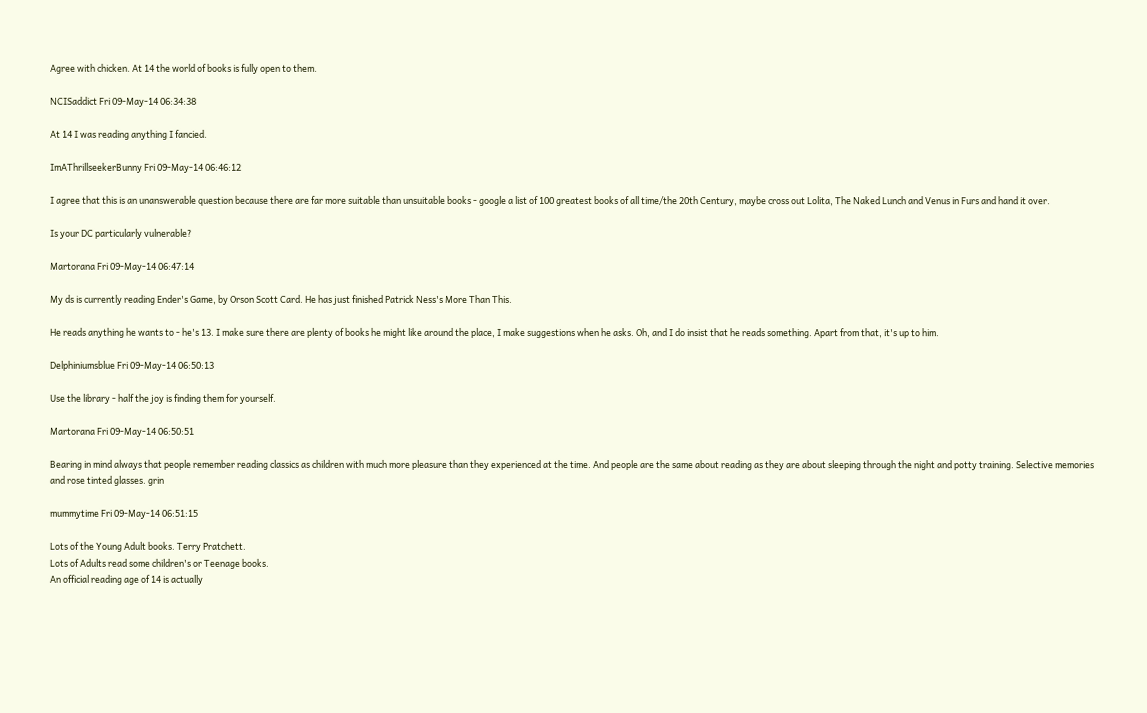Agree with chicken. At 14 the world of books is fully open to them.

NCISaddict Fri 09-May-14 06:34:38

At 14 I was reading anything I fancied.

ImAThrillseekerBunny Fri 09-May-14 06:46:12

I agree that this is an unanswerable question because there are far more suitable than unsuitable books - google a list of 100 greatest books of all time/the 20th Century, maybe cross out Lolita, The Naked Lunch and Venus in Furs and hand it over.

Is your DC particularly vulnerable?

Martorana Fri 09-May-14 06:47:14

My ds is currently reading Ender's Game, by Orson Scott Card. He has just finished Patrick Ness's More Than This.

He reads anything he wants to - he's 13. I make sure there are plenty of books he might like around the place, I make suggestions when he asks. Oh, and I do insist that he reads something. Apart from that, it's up to him.

Delphiniumsblue Fri 09-May-14 06:50:13

Use the library - half the joy is finding them for yourself.

Martorana Fri 09-May-14 06:50:51

Bearing in mind always that people remember reading classics as children with much more pleasure than they experienced at the time. And people are the same about reading as they are about sleeping through the night and potty training. Selective memories and rose tinted glasses. grin

mummytime Fri 09-May-14 06:51:15

Lots of the Young Adult books. Terry Pratchett.
Lots of Adults read some children's or Teenage books.
An official reading age of 14 is actually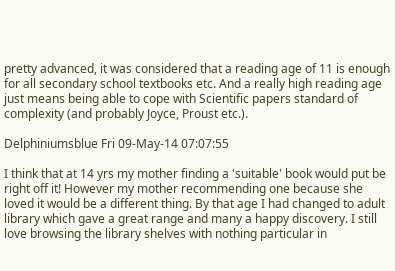pretty advanced, it was considered that a reading age of 11 is enough for all secondary school textbooks etc. And a really high reading age just means being able to cope with Scientific papers standard of complexity (and probably Joyce, Proust etc.).

Delphiniumsblue Fri 09-May-14 07:07:55

I think that at 14 yrs my mother finding a 'suitable' book would put be right off it! However my mother recommending one because she loved it would be a different thing. By that age I had changed to adult library which gave a great range and many a happy discovery. I still love browsing the library shelves with nothing particular in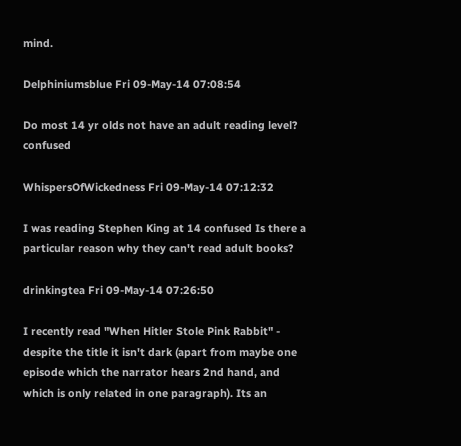mind.

Delphiniumsblue Fri 09-May-14 07:08:54

Do most 14 yr olds not have an adult reading level? confused

WhispersOfWickedness Fri 09-May-14 07:12:32

I was reading Stephen King at 14 confused Is there a particular reason why they can't read adult books?

drinkingtea Fri 09-May-14 07:26:50

I recently read "When Hitler Stole Pink Rabbit" - despite the title it isn't dark (apart from maybe one episode which the narrator hears 2nd hand, and which is only related in one paragraph). Its an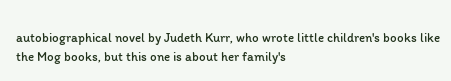autobiographical novel by Judeth Kurr, who wrote little children's books like the Mog books, but this one is about her family's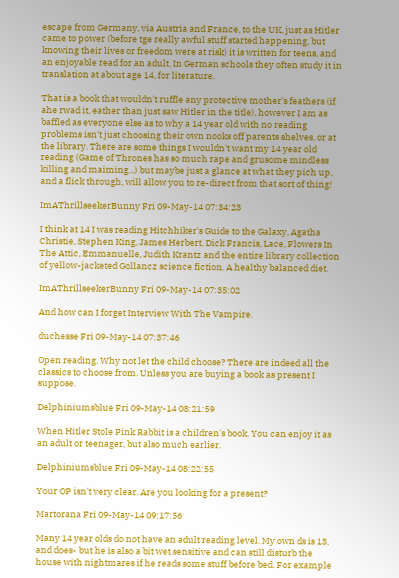escape from Germany, via Austria and France, to the UK, just as Hitler came to power (before tge really awful stuff started happening, but knowing their lives or freedom were at risk) it is written for teens, and an enjoyable read for an adult. In German schools they often study it in translation at about age 14, for literature.

That is a book that wouldn't ruffle any protective mother's feathers (if ahe rwad it, eather than just saw Hitler in the title), however I am as baffled as everyone else as to why a 14 year old with no reading problems isn't just choosing their own nooks off parents shelves, or at the library. There are some things I wouldn't want my 14 year old reading (Game of Thrones has so much rape and grusome mindless killing and maiming...) but maybe just a glance at what they pich up, and a flick through, will allow you to re-direct from that sort of thing!

ImAThrillseekerBunny Fri 09-May-14 07:34:23

I think at 14 I was reading Hitchhiker's Guide to the Galaxy, Agatha Christie, Stephen King, James Herbert, Dick Francis, Lace, Flowers In The Attic, Emmanuelle, Judith Krantz and the entire library collection of yellow-jacketed Gollancz science fiction. A healthy balanced diet.

ImAThrillseekerBunny Fri 09-May-14 07:35:02

And how can I forget Interview With The Vampire.

duchesse Fri 09-May-14 07:37:46

Open reading. Why not let the child choose? There are indeed all the classics to choose from. Unless you are buying a book as present I suppose.

Delphiniumsblue Fri 09-May-14 08:21:59

When Hitler Stole Pink Rabbit is a children's book. You can enjoy it as an adult or teenager, but also much earlier.

Delphiniumsblue Fri 09-May-14 08:22:55

Your OP isn't very clear. Are you looking for a present?

Martorana Fri 09-May-14 09:17:56

Many 14 year olds do not have an adult reading level. My own ds is 13, and does- but he is also a bit wet sensitive and can still disturb the house with nightmares if he reads some stuff before bed. For example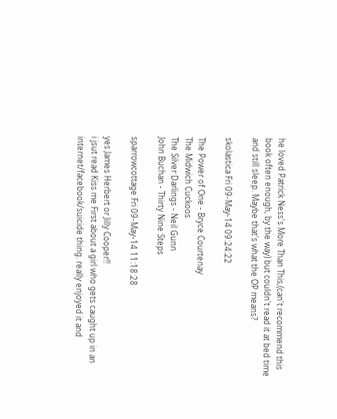he loved Patrick Ness's More Than This,(can't recommend this book often enough, by the way) but couldn't read it at bed time and still sleep. Maybe that's what the OP means?

skolastica Fri 09-May-14 09:24:22

The Power of One - Bryce Courtenay
The Midwich Cuckoos
The Silver Darlings - Neil Gunn
John Buchan - Thirty Nine Steps

sparrowcottage Fri 09-May-14 11:18:28

yes James Herbert or Jilly Cooper!!
i jsut read Kiss me First about a girl who gets caught up in an internet/facebook/suicide thing. really enjoyed it and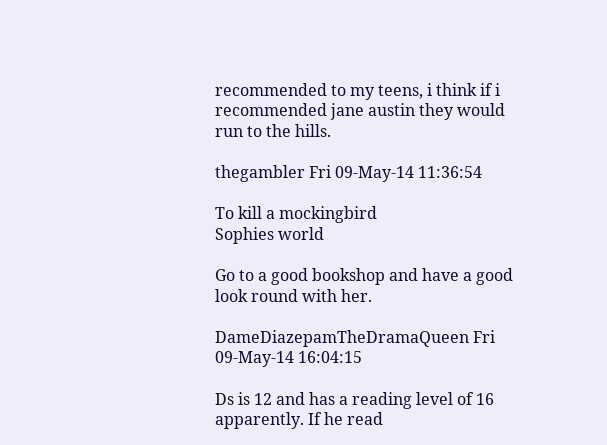recommended to my teens, i think if i recommended jane austin they would run to the hills.

thegambler Fri 09-May-14 11:36:54

To kill a mockingbird
Sophies world

Go to a good bookshop and have a good look round with her.

DameDiazepamTheDramaQueen Fri 09-May-14 16:04:15

Ds is 12 and has a reading level of 16 apparently. If he read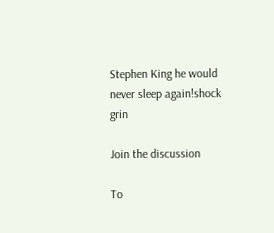Stephen King he would never sleep again!shock grin

Join the discussion

To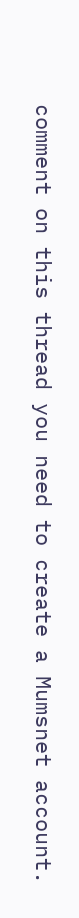comment on this thread you need to create a Mumsnet account.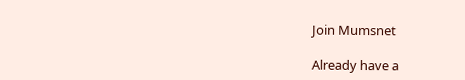Join Mumsnet

Already have a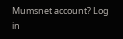Mumsnet account? Log in